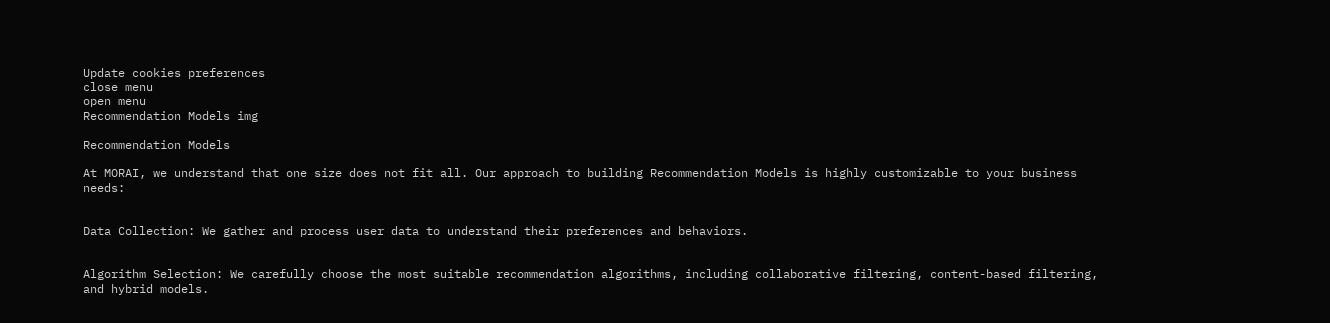Update cookies preferences
close menu
open menu
Recommendation Models img

Recommendation Models

At MORAI, we understand that one size does not fit all. Our approach to building Recommendation Models is highly customizable to your business needs:


Data Collection: We gather and process user data to understand their preferences and behaviors.


Algorithm Selection: We carefully choose the most suitable recommendation algorithms, including collaborative filtering, content-based filtering, and hybrid models.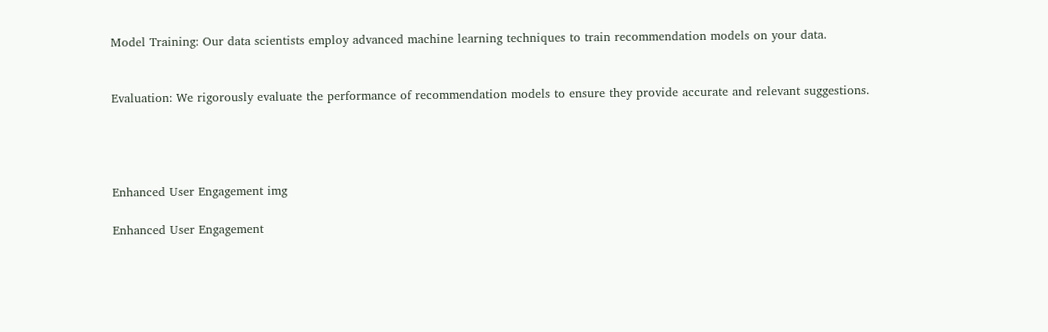Model Training: Our data scientists employ advanced machine learning techniques to train recommendation models on your data.


Evaluation: We rigorously evaluate the performance of recommendation models to ensure they provide accurate and relevant suggestions.




Enhanced User Engagement img

Enhanced User Engagement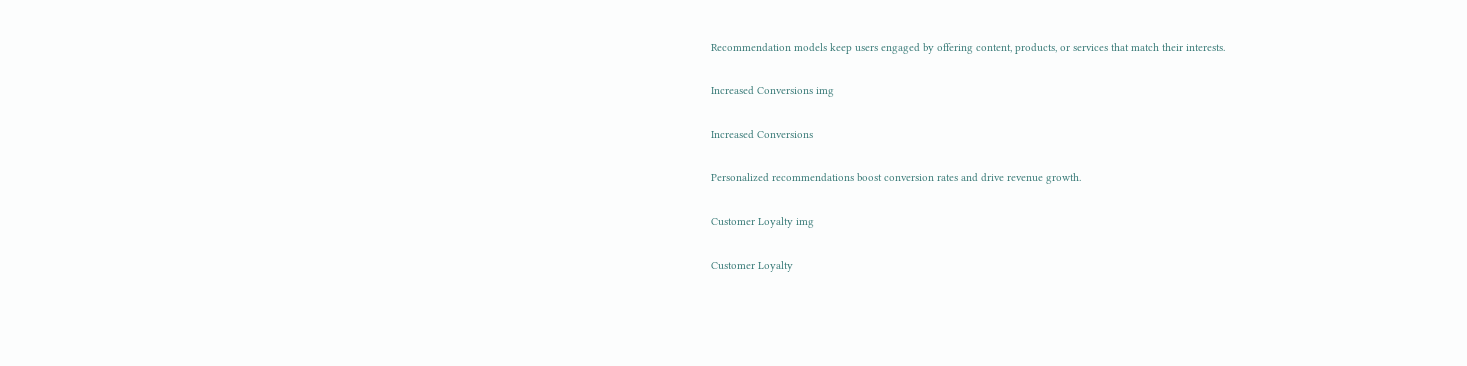Recommendation models keep users engaged by offering content, products, or services that match their interests.

Increased Conversions img

Increased Conversions

Personalized recommendations boost conversion rates and drive revenue growth.

Customer Loyalty img

Customer Loyalty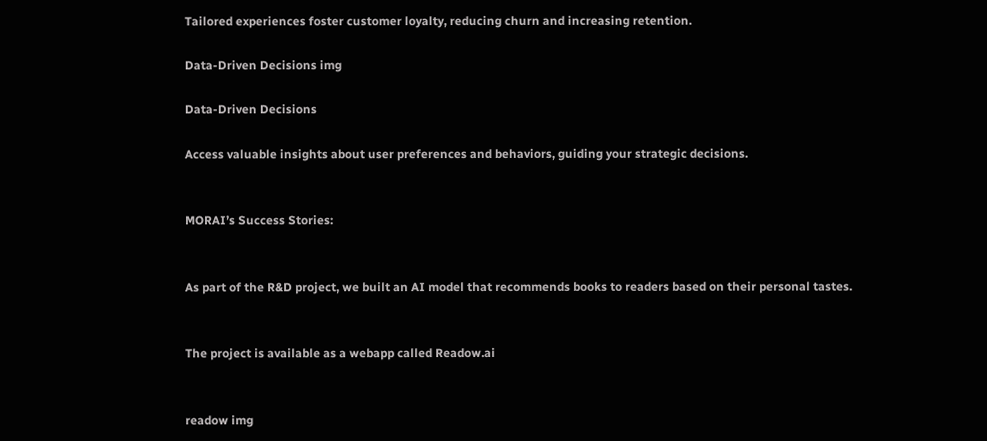Tailored experiences foster customer loyalty, reducing churn and increasing retention.

Data-Driven Decisions img

Data-Driven Decisions

Access valuable insights about user preferences and behaviors, guiding your strategic decisions.


MORAI’s Success Stories:


As part of the R&D project, we built an AI model that recommends books to readers based on their personal tastes.


The project is available as a webapp called Readow.ai


readow img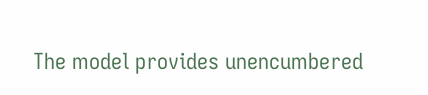The model provides unencumbered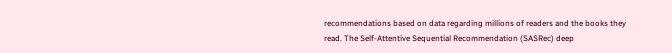recommendations based on data regarding millions of readers and the books they read. The Self-Attentive Sequential Recommendation (SASRec) deep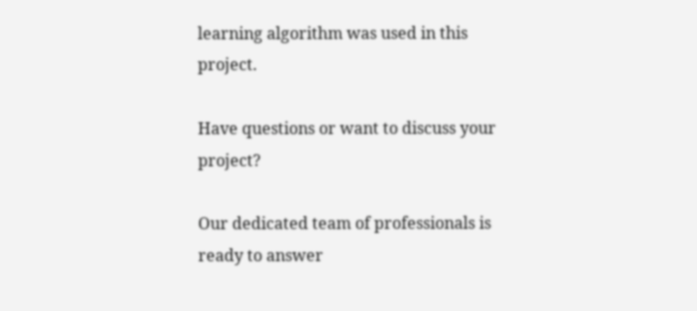learning algorithm was used in this project.

Have questions or want to discuss your project?

Our dedicated team of professionals is ready to answer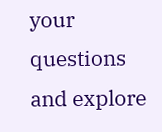your questions and explore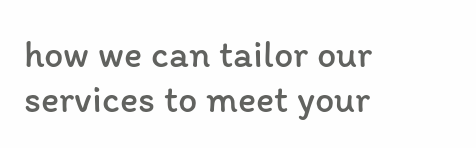how we can tailor our services to meet your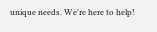unique needs. We're here to help!